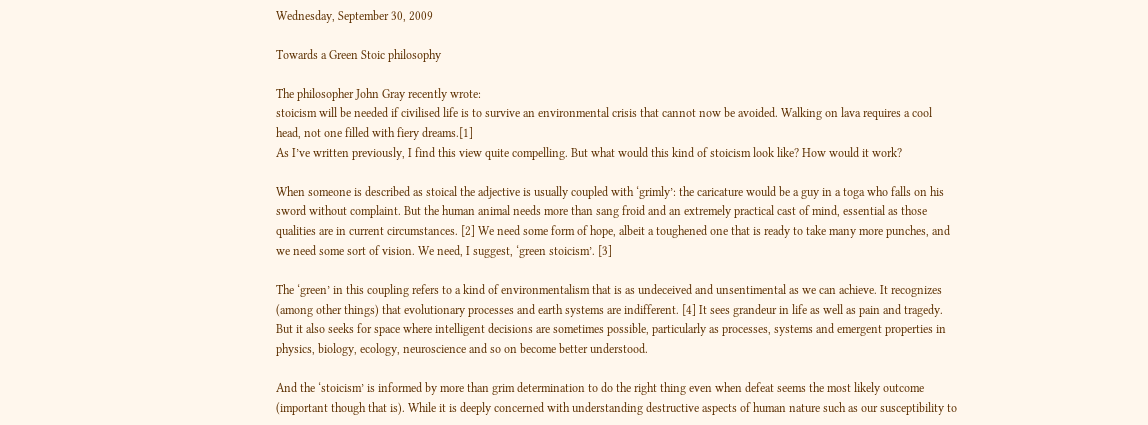Wednesday, September 30, 2009

Towards a Green Stoic philosophy

The philosopher John Gray recently wrote:
stoicism will be needed if civilised life is to survive an environmental crisis that cannot now be avoided. Walking on lava requires a cool head, not one filled with fiery dreams.[1]
As I’ve written previously, I find this view quite compelling. But what would this kind of stoicism look like? How would it work?

When someone is described as stoical the adjective is usually coupled with ‘grimly’: the caricature would be a guy in a toga who falls on his sword without complaint. But the human animal needs more than sang froid and an extremely practical cast of mind, essential as those qualities are in current circumstances. [2] We need some form of hope, albeit a toughened one that is ready to take many more punches, and we need some sort of vision. We need, I suggest, ‘green stoicism’. [3]

The ‘green’ in this coupling refers to a kind of environmentalism that is as undeceived and unsentimental as we can achieve. It recognizes (among other things) that evolutionary processes and earth systems are indifferent. [4] It sees grandeur in life as well as pain and tragedy. But it also seeks for space where intelligent decisions are sometimes possible, particularly as processes, systems and emergent properties in physics, biology, ecology, neuroscience and so on become better understood.

And the ‘stoicism’ is informed by more than grim determination to do the right thing even when defeat seems the most likely outcome (important though that is). While it is deeply concerned with understanding destructive aspects of human nature such as our susceptibility to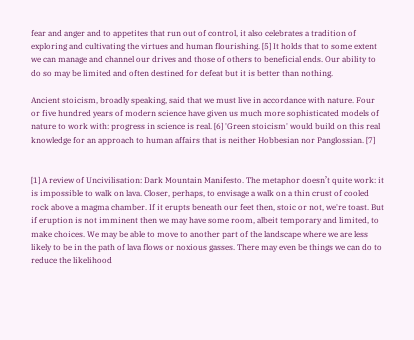fear and anger and to appetites that run out of control, it also celebrates a tradition of exploring and cultivating the virtues and human flourishing. [5] It holds that to some extent we can manage and channel our drives and those of others to beneficial ends. Our ability to do so may be limited and often destined for defeat but it is better than nothing.

Ancient stoicism, broadly speaking, said that we must live in accordance with nature. Four or five hundred years of modern science have given us much more sophisticated models of nature to work with: progress in science is real. [6] 'Green stoicism' would build on this real knowledge for an approach to human affairs that is neither Hobbesian nor Panglossian. [7]


[1] A review of Uncivilisation: Dark Mountain Manifesto. The metaphor doesn’t quite work: it is impossible to walk on lava. Closer, perhaps, to envisage a walk on a thin crust of cooled rock above a magma chamber. If it erupts beneath our feet then, stoic or not, we're toast. But if eruption is not imminent then we may have some room, albeit temporary and limited, to make choices. We may be able to move to another part of the landscape where we are less likely to be in the path of lava flows or noxious gasses. There may even be things we can do to reduce the likelihood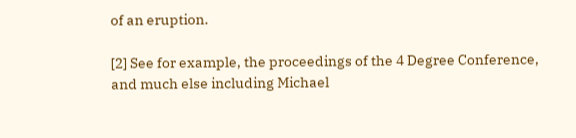of an eruption.

[2] See for example, the proceedings of the 4 Degree Conference, and much else including Michael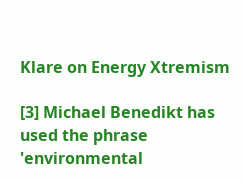Klare on Energy Xtremism

[3] Michael Benedikt has used the phrase 'environmental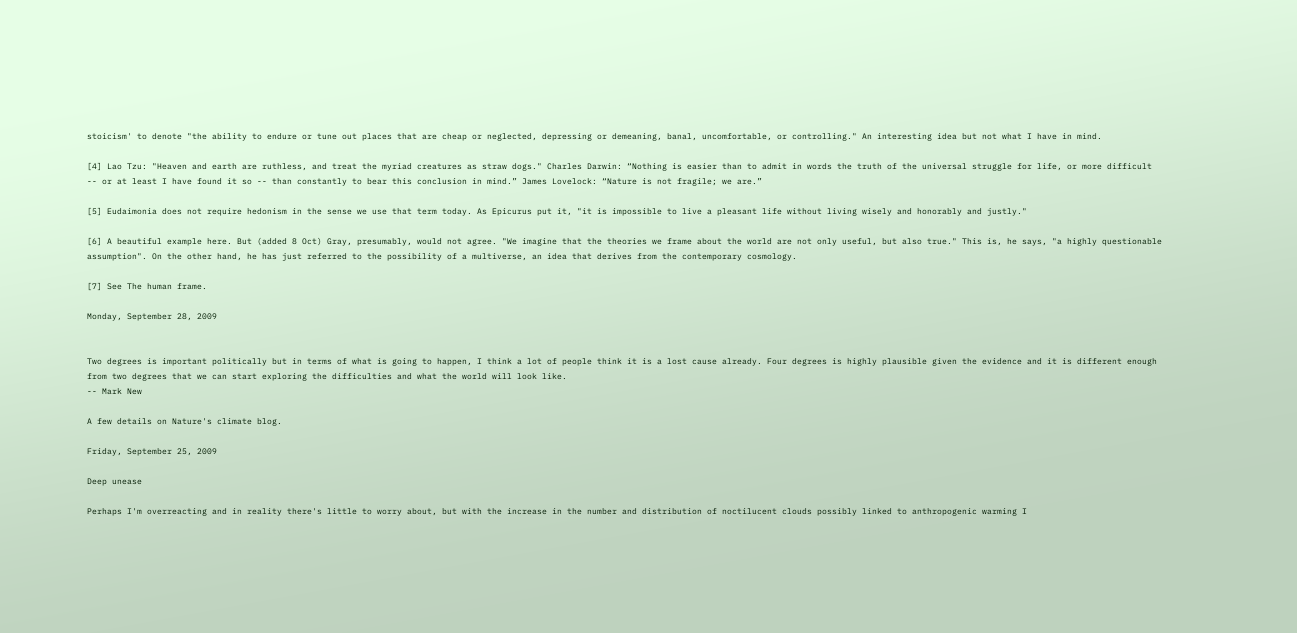stoicism' to denote "the ability to endure or tune out places that are cheap or neglected, depressing or demeaning, banal, uncomfortable, or controlling." An interesting idea but not what I have in mind.

[4] Lao Tzu: "Heaven and earth are ruthless, and treat the myriad creatures as straw dogs." Charles Darwin: “Nothing is easier than to admit in words the truth of the universal struggle for life, or more difficult -- or at least I have found it so -- than constantly to bear this conclusion in mind.” James Lovelock: “Nature is not fragile; we are.”

[5] Eudaimonia does not require hedonism in the sense we use that term today. As Epicurus put it, "it is impossible to live a pleasant life without living wisely and honorably and justly."

[6] A beautiful example here. But (added 8 Oct) Gray, presumably, would not agree. "We imagine that the theories we frame about the world are not only useful, but also true." This is, he says, "a highly questionable assumption". On the other hand, he has just referred to the possibility of a multiverse, an idea that derives from the contemporary cosmology.

[7] See The human frame.

Monday, September 28, 2009


Two degrees is important politically but in terms of what is going to happen, I think a lot of people think it is a lost cause already. Four degrees is highly plausible given the evidence and it is different enough from two degrees that we can start exploring the difficulties and what the world will look like.
-- Mark New

A few details on Nature's climate blog.

Friday, September 25, 2009

Deep unease

Perhaps I'm overreacting and in reality there's little to worry about, but with the increase in the number and distribution of noctilucent clouds possibly linked to anthropogenic warming I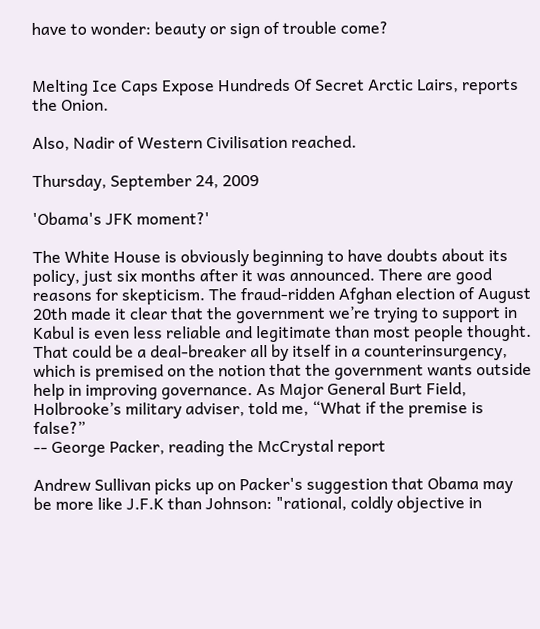have to wonder: beauty or sign of trouble come?


Melting Ice Caps Expose Hundreds Of Secret Arctic Lairs, reports the Onion.

Also, Nadir of Western Civilisation reached.

Thursday, September 24, 2009

'Obama's JFK moment?'

The White House is obviously beginning to have doubts about its policy, just six months after it was announced. There are good reasons for skepticism. The fraud-ridden Afghan election of August 20th made it clear that the government we’re trying to support in Kabul is even less reliable and legitimate than most people thought. That could be a deal-breaker all by itself in a counterinsurgency, which is premised on the notion that the government wants outside help in improving governance. As Major General Burt Field, Holbrooke’s military adviser, told me, “What if the premise is false?”
-- George Packer, reading the McCrystal report

Andrew Sullivan picks up on Packer's suggestion that Obama may be more like J.F.K than Johnson: "rational, coldly objective in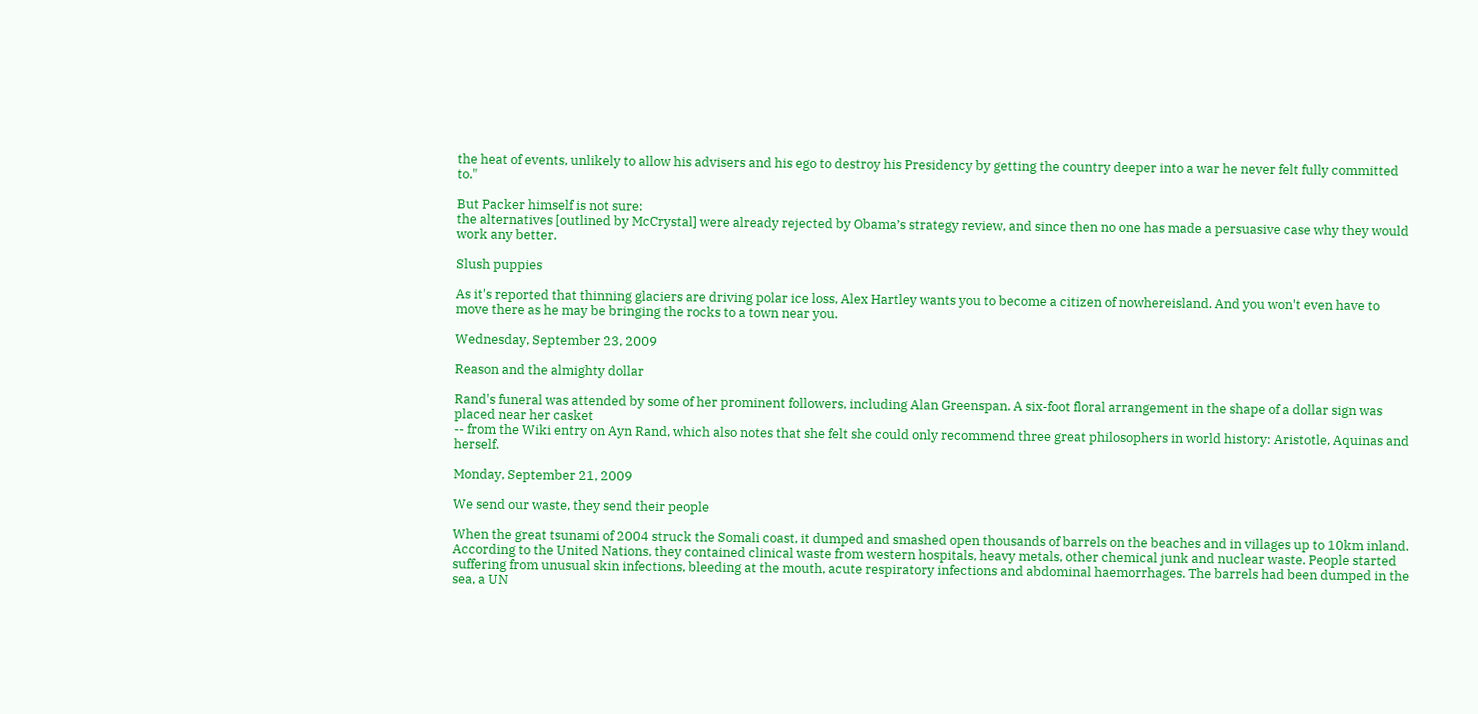the heat of events, unlikely to allow his advisers and his ego to destroy his Presidency by getting the country deeper into a war he never felt fully committed to."

But Packer himself is not sure:
the alternatives [outlined by McCrystal] were already rejected by Obama’s strategy review, and since then no one has made a persuasive case why they would work any better.

Slush puppies

As it's reported that thinning glaciers are driving polar ice loss, Alex Hartley wants you to become a citizen of nowhereisland. And you won't even have to move there as he may be bringing the rocks to a town near you.

Wednesday, September 23, 2009

Reason and the almighty dollar

Rand's funeral was attended by some of her prominent followers, including Alan Greenspan. A six-foot floral arrangement in the shape of a dollar sign was placed near her casket
-- from the Wiki entry on Ayn Rand, which also notes that she felt she could only recommend three great philosophers in world history: Aristotle, Aquinas and herself.

Monday, September 21, 2009

We send our waste, they send their people

When the great tsunami of 2004 struck the Somali coast, it dumped and smashed open thousands of barrels on the beaches and in villages up to 10km inland. According to the United Nations, they contained clinical waste from western hospitals, heavy metals, other chemical junk and nuclear waste. People started suffering from unusual skin infections, bleeding at the mouth, acute respiratory infections and abdominal haemorrhages. The barrels had been dumped in the sea, a UN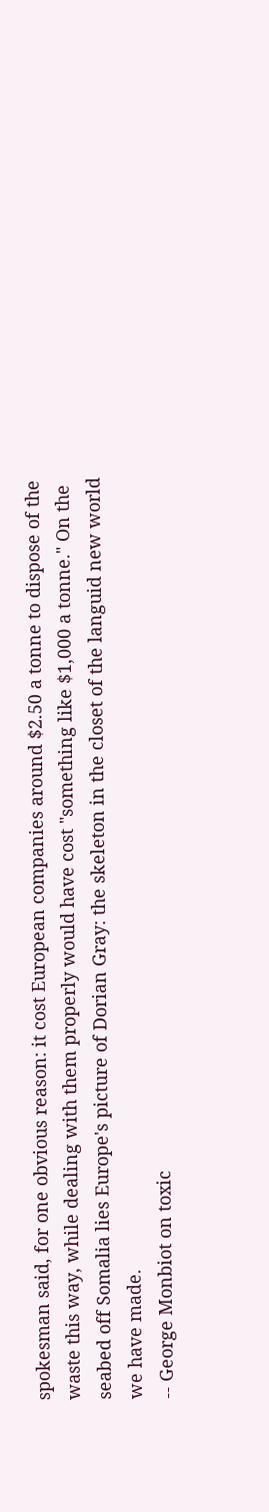spokesman said, for one obvious reason: it cost European companies around $2.50 a tonne to dispose of the waste this way, while dealing with them properly would have cost "something like $1,000 a tonne." On the seabed off Somalia lies Europe's picture of Dorian Gray: the skeleton in the closet of the languid new world we have made.
-- George Monbiot on toxic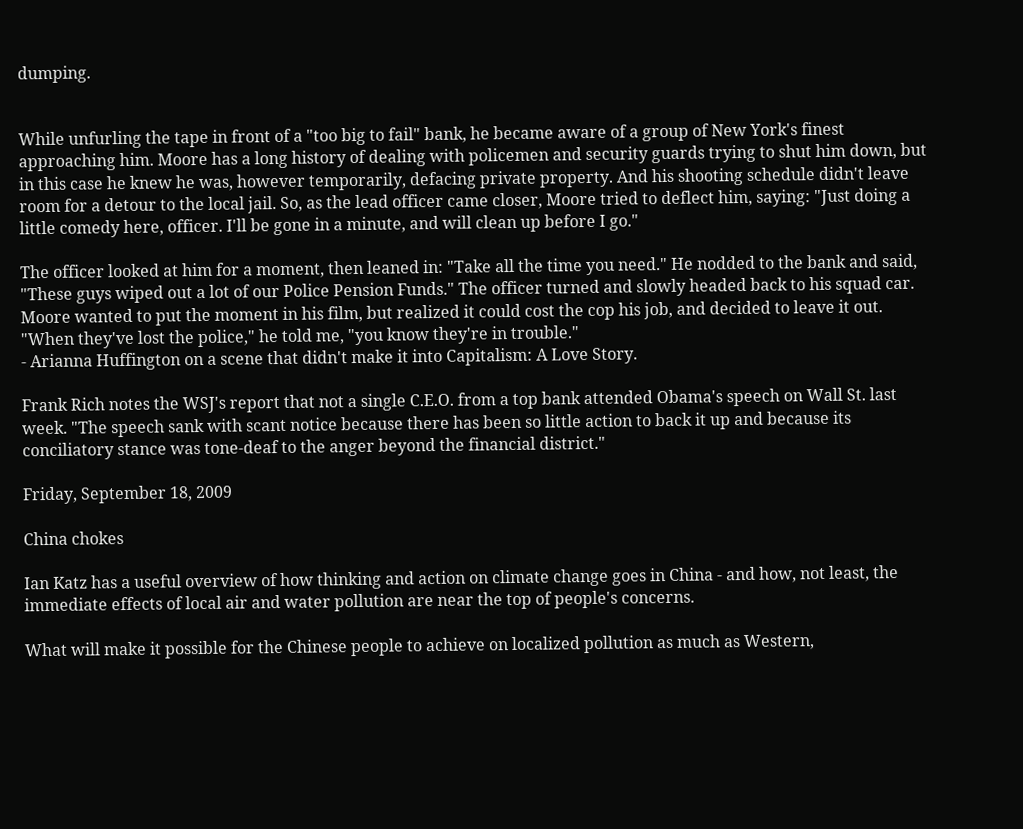dumping.


While unfurling the tape in front of a "too big to fail" bank, he became aware of a group of New York's finest approaching him. Moore has a long history of dealing with policemen and security guards trying to shut him down, but in this case he knew he was, however temporarily, defacing private property. And his shooting schedule didn't leave room for a detour to the local jail. So, as the lead officer came closer, Moore tried to deflect him, saying: "Just doing a little comedy here, officer. I'll be gone in a minute, and will clean up before I go."

The officer looked at him for a moment, then leaned in: "Take all the time you need." He nodded to the bank and said, "These guys wiped out a lot of our Police Pension Funds." The officer turned and slowly headed back to his squad car. Moore wanted to put the moment in his film, but realized it could cost the cop his job, and decided to leave it out. "When they've lost the police," he told me, "you know they're in trouble."
- Arianna Huffington on a scene that didn't make it into Capitalism: A Love Story.

Frank Rich notes the WSJ's report that not a single C.E.O. from a top bank attended Obama's speech on Wall St. last week. "The speech sank with scant notice because there has been so little action to back it up and because its conciliatory stance was tone-deaf to the anger beyond the financial district."

Friday, September 18, 2009

China chokes

Ian Katz has a useful overview of how thinking and action on climate change goes in China - and how, not least, the immediate effects of local air and water pollution are near the top of people's concerns.

What will make it possible for the Chinese people to achieve on localized pollution as much as Western,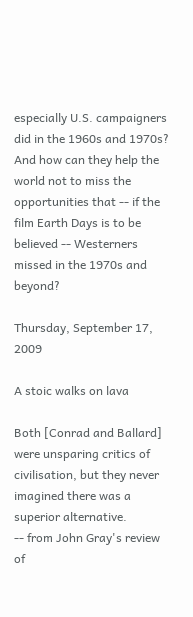especially U.S. campaigners did in the 1960s and 1970s? And how can they help the world not to miss the opportunities that -- if the film Earth Days is to be believed -- Westerners missed in the 1970s and beyond?

Thursday, September 17, 2009

A stoic walks on lava

Both [Conrad and Ballard] were unsparing critics of civilisation, but they never imagined there was a superior alternative.
-- from John Gray's review of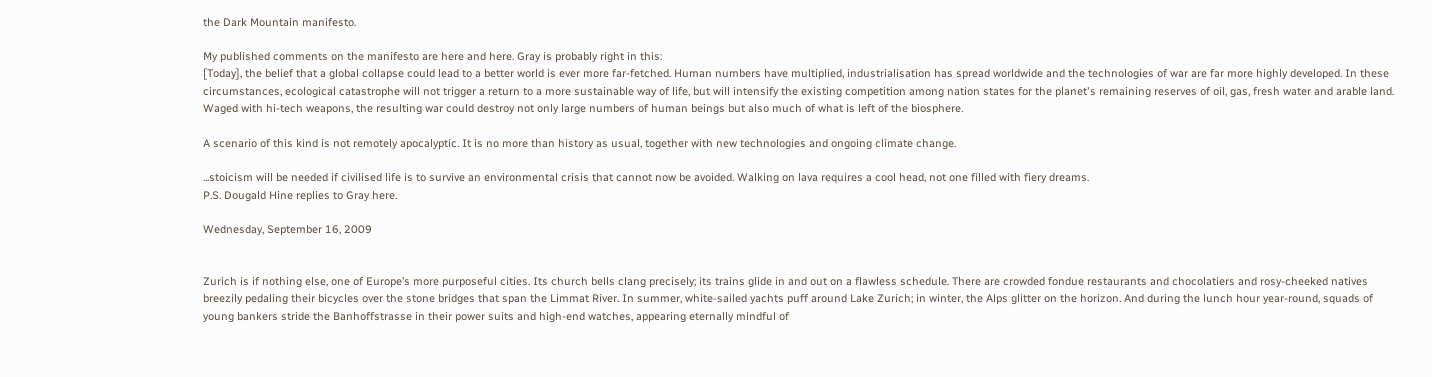the Dark Mountain manifesto.

My published comments on the manifesto are here and here. Gray is probably right in this:
[Today], the belief that a global collapse could lead to a better world is ever more far-fetched. Human numbers have multiplied, industrialisation has spread worldwide and the technologies of war are far more highly developed. In these circumstances, ecological catastrophe will not trigger a return to a more sustainable way of life, but will intensify the existing competition among nation states for the planet's remaining reserves of oil, gas, fresh water and arable land. Waged with hi-tech weapons, the resulting war could destroy not only large numbers of human beings but also much of what is left of the biosphere.

A scenario of this kind is not remotely apocalyptic. It is no more than history as usual, together with new technologies and ongoing climate change.

...stoicism will be needed if civilised life is to survive an environmental crisis that cannot now be avoided. Walking on lava requires a cool head, not one filled with fiery dreams.
P.S. Dougald Hine replies to Gray here.

Wednesday, September 16, 2009


Zurich is if nothing else, one of Europe’s more purposeful cities. Its church bells clang precisely; its trains glide in and out on a flawless schedule. There are crowded fondue restaurants and chocolatiers and rosy-cheeked natives breezily pedaling their bicycles over the stone bridges that span the Limmat River. In summer, white-sailed yachts puff around Lake Zurich; in winter, the Alps glitter on the horizon. And during the lunch hour year-round, squads of young bankers stride the Banhoffstrasse in their power suits and high-end watches, appearing eternally mindful of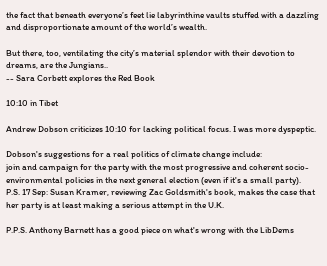the fact that beneath everyone’s feet lie labyrinthine vaults stuffed with a dazzling and disproportionate amount of the world’s wealth.

But there, too, ventilating the city’s material splendor with their devotion to dreams, are the Jungians..
-- Sara Corbett explores the Red Book

10:10 in Tibet

Andrew Dobson criticizes 10:10 for lacking political focus. I was more dyspeptic.

Dobson's suggestions for a real politics of climate change include:
join and campaign for the party with the most progressive and coherent socio-environmental policies in the next general election (even if it's a small party).
P.S. 17 Sep: Susan Kramer, reviewing Zac Goldsmith's book, makes the case that her party is at least making a serious attempt in the U.K.

P.P.S. Anthony Barnett has a good piece on what's wrong with the LibDems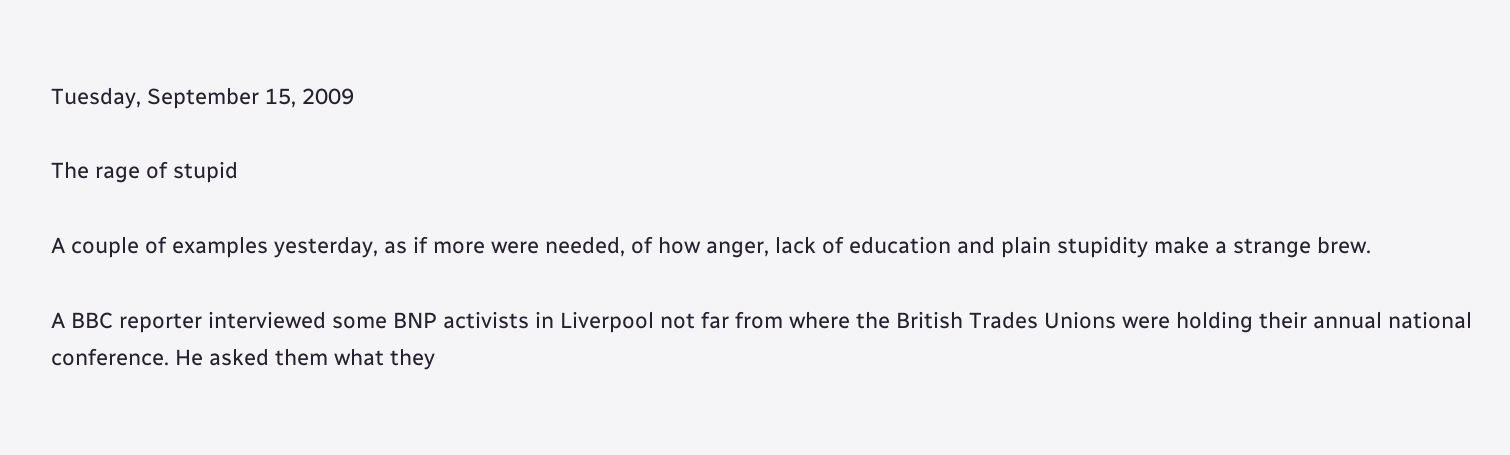Tuesday, September 15, 2009

The rage of stupid

A couple of examples yesterday, as if more were needed, of how anger, lack of education and plain stupidity make a strange brew.

A BBC reporter interviewed some BNP activists in Liverpool not far from where the British Trades Unions were holding their annual national conference. He asked them what they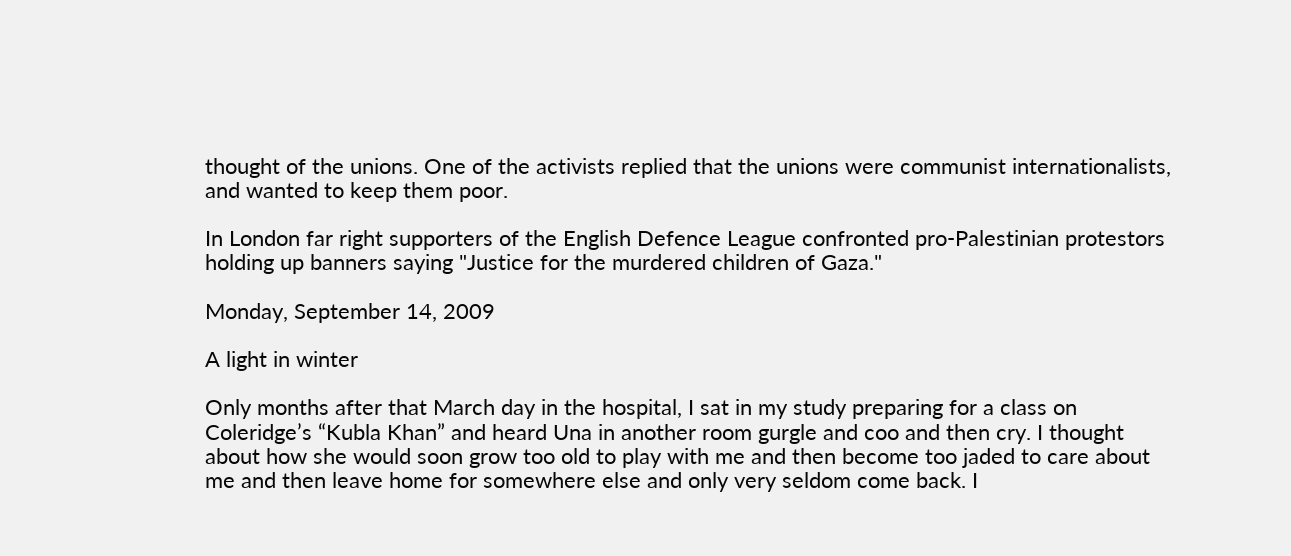thought of the unions. One of the activists replied that the unions were communist internationalists, and wanted to keep them poor.

In London far right supporters of the English Defence League confronted pro-Palestinian protestors holding up banners saying "Justice for the murdered children of Gaza."

Monday, September 14, 2009

A light in winter

Only months after that March day in the hospital, I sat in my study preparing for a class on Coleridge’s “Kubla Khan” and heard Una in another room gurgle and coo and then cry. I thought about how she would soon grow too old to play with me and then become too jaded to care about me and then leave home for somewhere else and only very seldom come back. I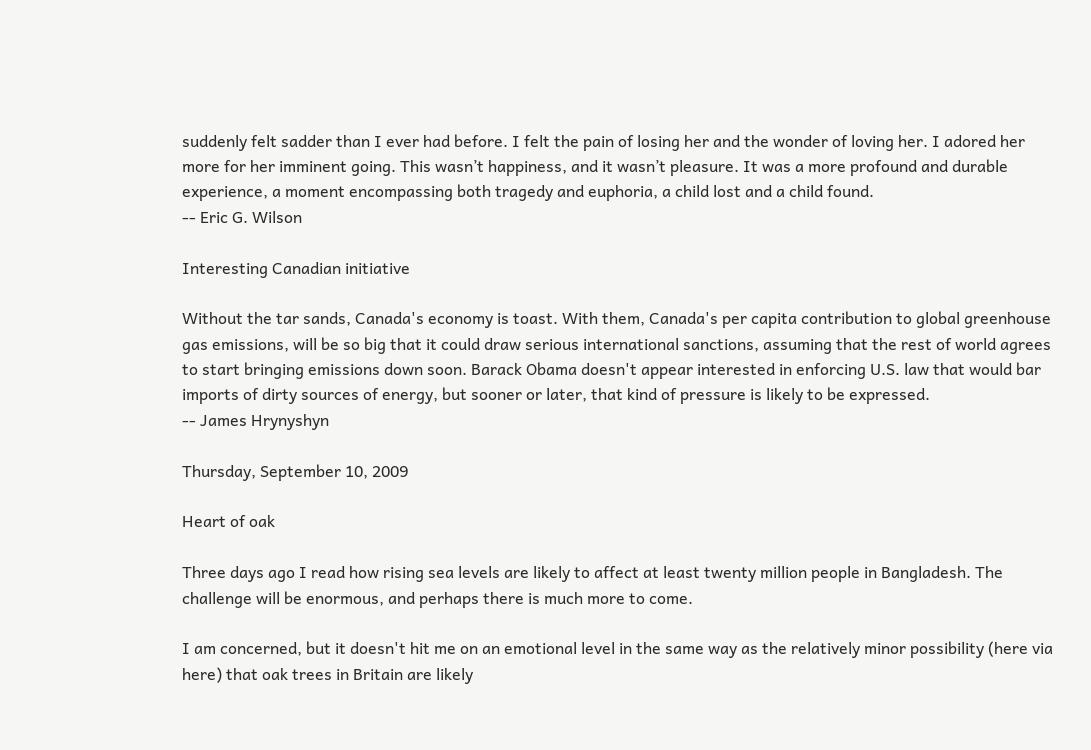suddenly felt sadder than I ever had before. I felt the pain of losing her and the wonder of loving her. I adored her more for her imminent going. This wasn’t happiness, and it wasn’t pleasure. It was a more profound and durable experience, a moment encompassing both tragedy and euphoria, a child lost and a child found.
-- Eric G. Wilson

Interesting Canadian initiative

Without the tar sands, Canada's economy is toast. With them, Canada's per capita contribution to global greenhouse gas emissions, will be so big that it could draw serious international sanctions, assuming that the rest of world agrees to start bringing emissions down soon. Barack Obama doesn't appear interested in enforcing U.S. law that would bar imports of dirty sources of energy, but sooner or later, that kind of pressure is likely to be expressed.
-- James Hrynyshyn

Thursday, September 10, 2009

Heart of oak

Three days ago I read how rising sea levels are likely to affect at least twenty million people in Bangladesh. The challenge will be enormous, and perhaps there is much more to come.

I am concerned, but it doesn't hit me on an emotional level in the same way as the relatively minor possibility (here via here) that oak trees in Britain are likely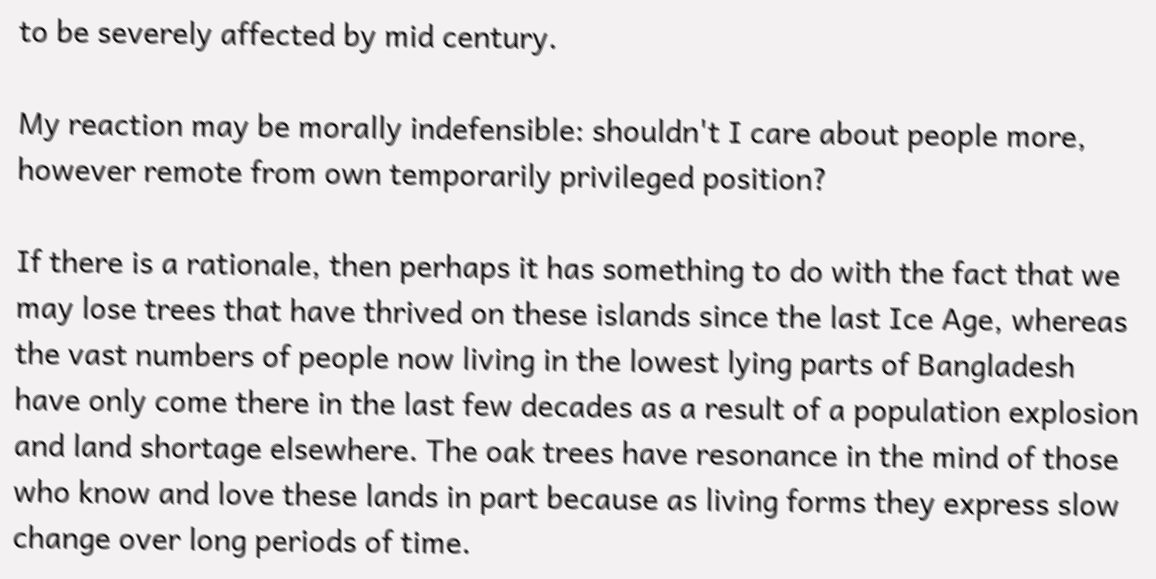to be severely affected by mid century.

My reaction may be morally indefensible: shouldn't I care about people more, however remote from own temporarily privileged position?

If there is a rationale, then perhaps it has something to do with the fact that we may lose trees that have thrived on these islands since the last Ice Age, whereas the vast numbers of people now living in the lowest lying parts of Bangladesh have only come there in the last few decades as a result of a population explosion and land shortage elsewhere. The oak trees have resonance in the mind of those who know and love these lands in part because as living forms they express slow change over long periods of time.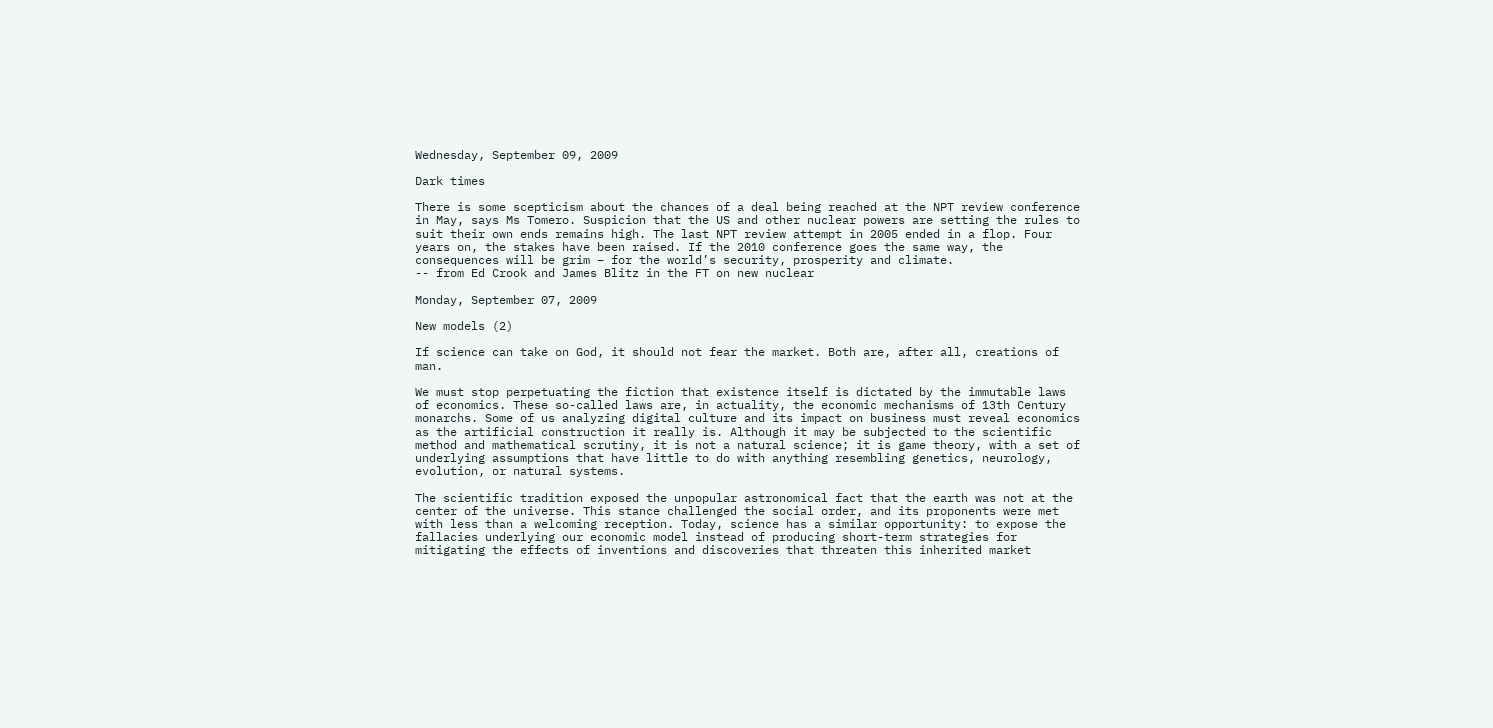Wednesday, September 09, 2009

Dark times

There is some scepticism about the chances of a deal being reached at the NPT review conference in May, says Ms Tomero. Suspicion that the US and other nuclear powers are setting the rules to suit their own ends remains high. The last NPT review attempt in 2005 ended in a flop. Four years on, the stakes have been raised. If the 2010 conference goes the same way, the consequences will be grim – for the world’s security, prosperity and climate.
-- from Ed Crook and James Blitz in the FT on new nuclear

Monday, September 07, 2009

New models (2)

If science can take on God, it should not fear the market. Both are, after all, creations of man.

We must stop perpetuating the fiction that existence itself is dictated by the immutable laws of economics. These so-called laws are, in actuality, the economic mechanisms of 13th Century monarchs. Some of us analyzing digital culture and its impact on business must reveal economics as the artificial construction it really is. Although it may be subjected to the scientific method and mathematical scrutiny, it is not a natural science; it is game theory, with a set of underlying assumptions that have little to do with anything resembling genetics, neurology, evolution, or natural systems.

The scientific tradition exposed the unpopular astronomical fact that the earth was not at the center of the universe. This stance challenged the social order, and its proponents were met with less than a welcoming reception. Today, science has a similar opportunity: to expose the fallacies underlying our economic model instead of producing short-term strategies for mitigating the effects of inventions and discoveries that threaten this inherited market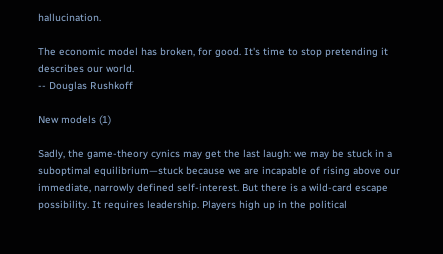hallucination.

The economic model has broken, for good. It's time to stop pretending it describes our world.
-- Douglas Rushkoff

New models (1)

Sadly, the game-theory cynics may get the last laugh: we may be stuck in a suboptimal equilibrium—stuck because we are incapable of rising above our immediate, narrowly defined self-interest. But there is a wild-card escape possibility. It requires leadership. Players high up in the political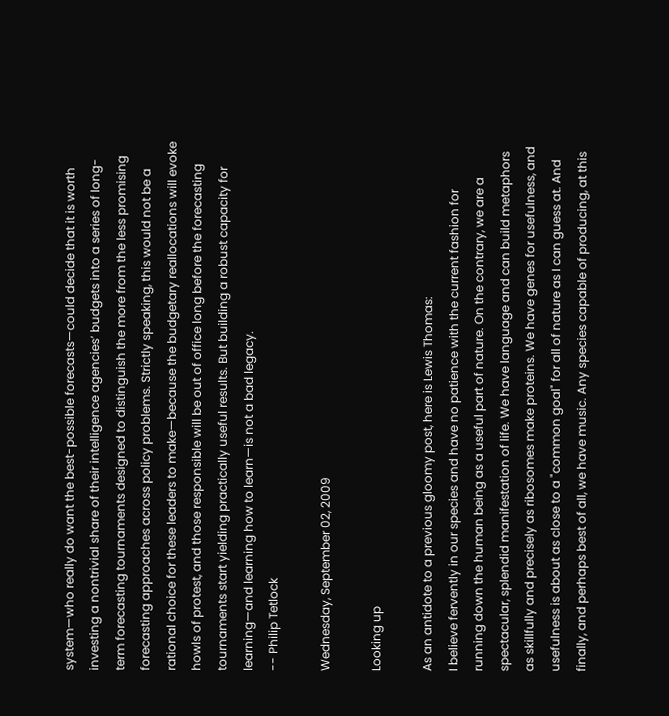system—who really do want the best-possible forecasts—could decide that it is worth investing a nontrivial share of their intelligence agencies’ budgets into a series of long-term forecasting tournaments designed to distinguish the more from the less promising forecasting approaches across policy problems. Strictly speaking, this would not be a rational choice for these leaders to make—because the budgetary reallocations will evoke howls of protest, and those responsible will be out of office long before the forecasting tournaments start yielding practically useful results. But building a robust capacity for learning—and learning how to learn—is not a bad legacy.
-- Philip Tetlock

Wednesday, September 02, 2009

Looking up

As an antidote to a previous gloomy post, here is Lewis Thomas:
I believe fervently in our species and have no patience with the current fashion for running down the human being as a useful part of nature. On the contrary, we are a spectacular, splendid manifestation of life. We have language and can build metaphors as skillfully and precisely as ribosomes make proteins. We have genes for usefulness, and usefulness is about as close to a "common goal" for all of nature as I can guess at. And finally, and perhaps best of all, we have music. Any species capable of producing, at this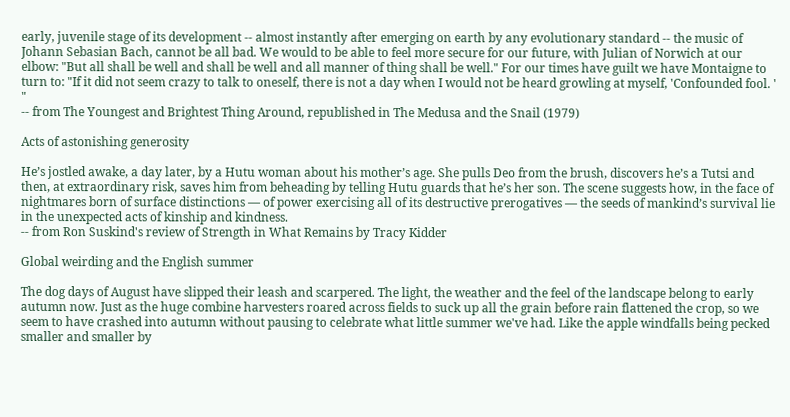early, juvenile stage of its development -- almost instantly after emerging on earth by any evolutionary standard -- the music of Johann Sebasian Bach, cannot be all bad. We would to be able to feel more secure for our future, with Julian of Norwich at our elbow: "But all shall be well and shall be well and all manner of thing shall be well." For our times have guilt we have Montaigne to turn to: "If it did not seem crazy to talk to oneself, there is not a day when I would not be heard growling at myself, 'Confounded fool. ' "
-- from The Youngest and Brightest Thing Around, republished in The Medusa and the Snail (1979)

Acts of astonishing generosity

He’s jostled awake, a day later, by a Hutu woman about his mother’s age. She pulls Deo from the brush, discovers he’s a Tutsi and then, at extraordinary risk, saves him from beheading by telling Hutu guards that he’s her son. The scene suggests how, in the face of nightmares born of surface distinctions — of power exercising all of its destructive prerogatives — the seeds of mankind’s survival lie in the unexpected acts of kinship and kindness.
-- from Ron Suskind's review of Strength in What Remains by Tracy Kidder

Global weirding and the English summer

The dog days of August have slipped their leash and scarpered. The light, the weather and the feel of the landscape belong to early autumn now. Just as the huge combine harvesters roared across fields to suck up all the grain before rain flattened the crop, so we seem to have crashed into autumn without pausing to celebrate what little summer we've had. Like the apple windfalls being pecked smaller and smaller by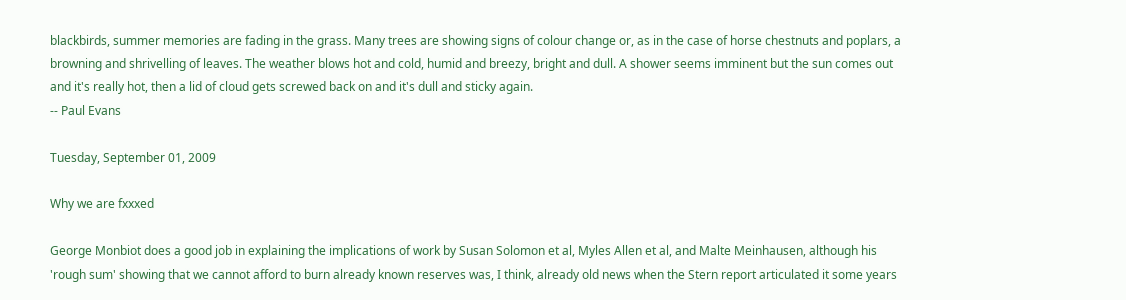blackbirds, summer memories are fading in the grass. Many trees are showing signs of colour change or, as in the case of horse chestnuts and poplars, a browning and shrivelling of leaves. The weather blows hot and cold, humid and breezy, bright and dull. A shower seems imminent but the sun comes out and it's really hot, then a lid of cloud gets screwed back on and it's dull and sticky again.
-- Paul Evans

Tuesday, September 01, 2009

Why we are fxxxed

George Monbiot does a good job in explaining the implications of work by Susan Solomon et al, Myles Allen et al, and Malte Meinhausen, although his 'rough sum' showing that we cannot afford to burn already known reserves was, I think, already old news when the Stern report articulated it some years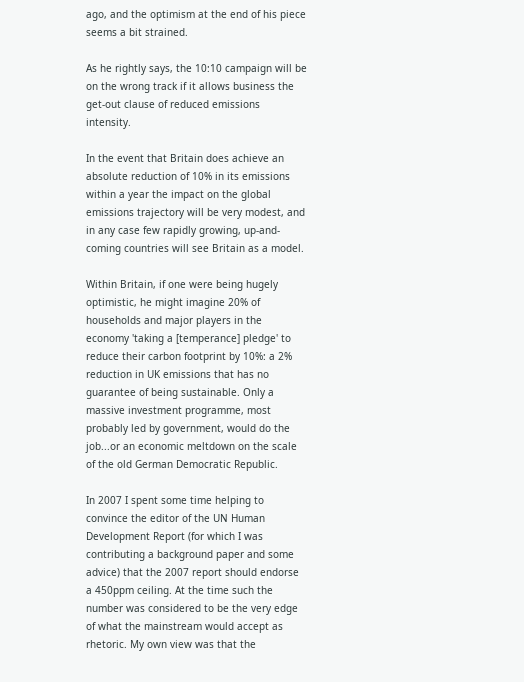ago, and the optimism at the end of his piece seems a bit strained.

As he rightly says, the 10:10 campaign will be on the wrong track if it allows business the get-out clause of reduced emissions intensity.

In the event that Britain does achieve an absolute reduction of 10% in its emissions within a year the impact on the global emissions trajectory will be very modest, and in any case few rapidly growing, up-and-coming countries will see Britain as a model.

Within Britain, if one were being hugely optimistic, he might imagine 20% of households and major players in the economy 'taking a [temperance] pledge' to reduce their carbon footprint by 10%: a 2% reduction in UK emissions that has no guarantee of being sustainable. Only a massive investment programme, most probably led by government, would do the job...or an economic meltdown on the scale of the old German Democratic Republic.

In 2007 I spent some time helping to convince the editor of the UN Human Development Report (for which I was contributing a background paper and some advice) that the 2007 report should endorse a 450ppm ceiling. At the time such the number was considered to be the very edge of what the mainstream would accept as rhetoric. My own view was that the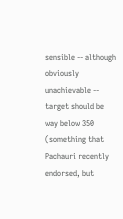sensible -- although obviously unachievable -- target should be way below 350 (something that Pachauri recently endorsed, but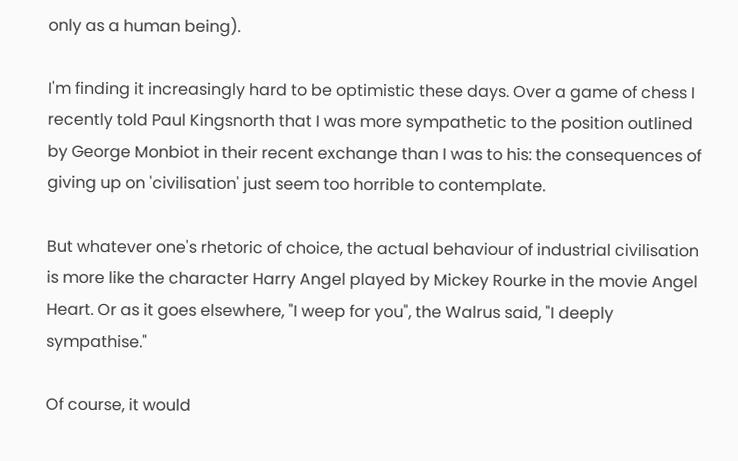only as a human being).

I'm finding it increasingly hard to be optimistic these days. Over a game of chess I recently told Paul Kingsnorth that I was more sympathetic to the position outlined by George Monbiot in their recent exchange than I was to his: the consequences of giving up on 'civilisation' just seem too horrible to contemplate.

But whatever one's rhetoric of choice, the actual behaviour of industrial civilisation is more like the character Harry Angel played by Mickey Rourke in the movie Angel Heart. Or as it goes elsewhere, "I weep for you", the Walrus said, "I deeply sympathise."

Of course, it would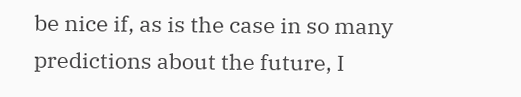be nice if, as is the case in so many predictions about the future, I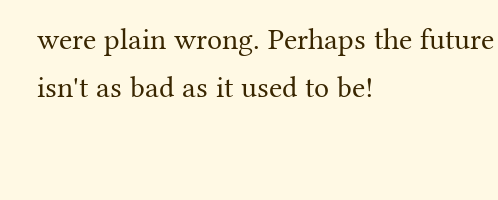were plain wrong. Perhaps the future isn't as bad as it used to be!